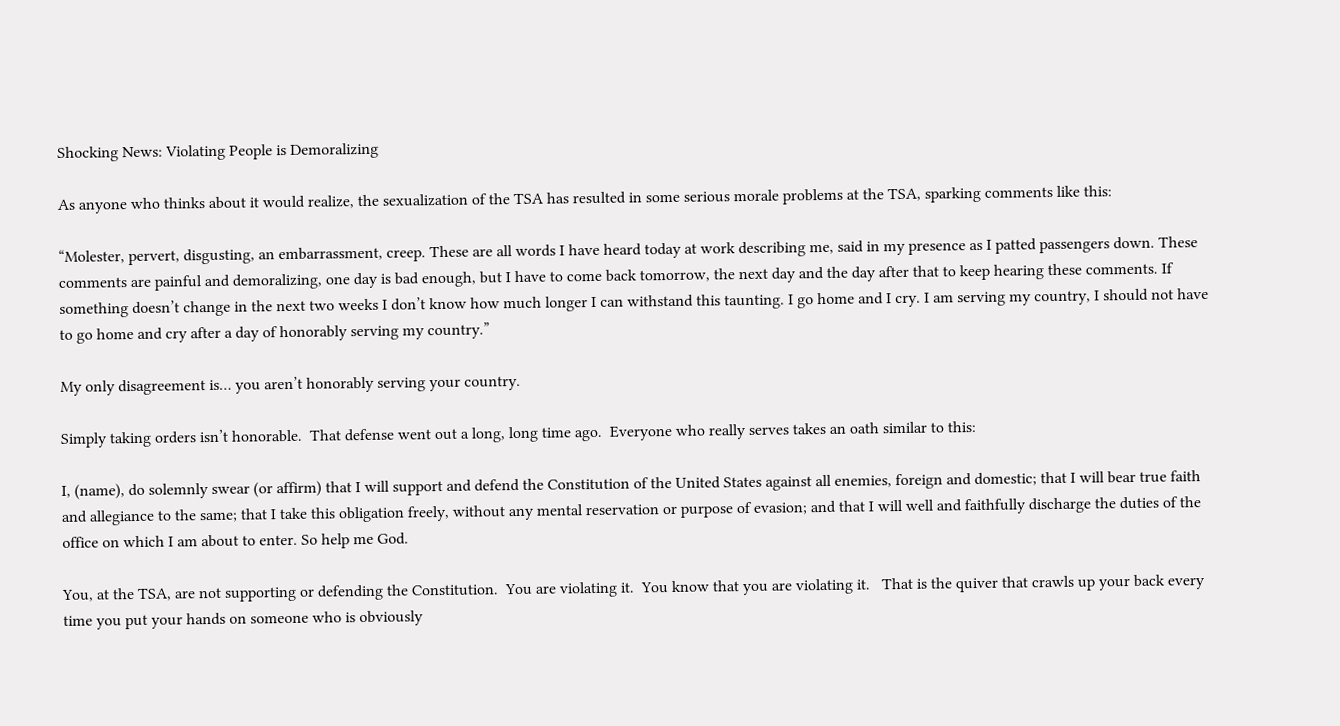Shocking News: Violating People is Demoralizing

As anyone who thinks about it would realize, the sexualization of the TSA has resulted in some serious morale problems at the TSA, sparking comments like this:

“Molester, pervert, disgusting, an embarrassment, creep. These are all words I have heard today at work describing me, said in my presence as I patted passengers down. These comments are painful and demoralizing, one day is bad enough, but I have to come back tomorrow, the next day and the day after that to keep hearing these comments. If something doesn’t change in the next two weeks I don’t know how much longer I can withstand this taunting. I go home and I cry. I am serving my country, I should not have to go home and cry after a day of honorably serving my country.”

My only disagreement is… you aren’t honorably serving your country.

Simply taking orders isn’t honorable.  That defense went out a long, long time ago.  Everyone who really serves takes an oath similar to this:

I, (name), do solemnly swear (or affirm) that I will support and defend the Constitution of the United States against all enemies, foreign and domestic; that I will bear true faith and allegiance to the same; that I take this obligation freely, without any mental reservation or purpose of evasion; and that I will well and faithfully discharge the duties of the office on which I am about to enter. So help me God.

You, at the TSA, are not supporting or defending the Constitution.  You are violating it.  You know that you are violating it.   That is the quiver that crawls up your back every time you put your hands on someone who is obviously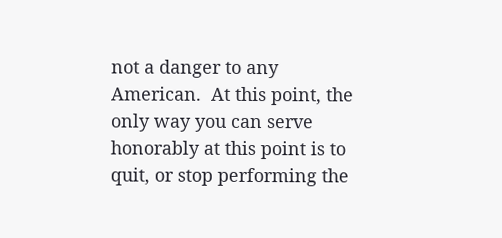not a danger to any American.  At this point, the only way you can serve honorably at this point is to quit, or stop performing the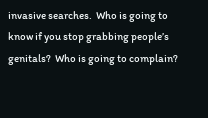invasive searches.  Who is going to know if you stop grabbing people’s genitals?  Who is going to complain?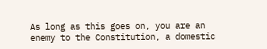As long as this goes on, you are an enemy to the Constitution, a domestic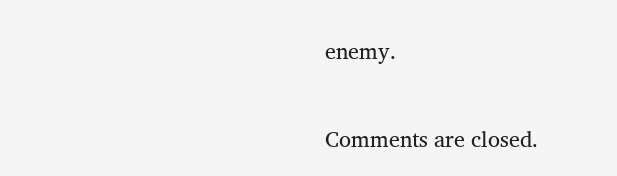enemy.

Comments are closed.